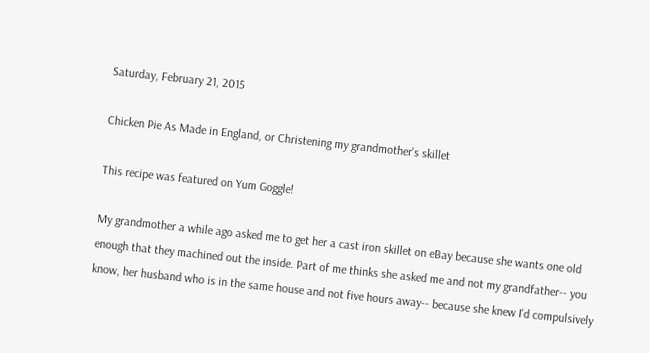Saturday, February 21, 2015

Chicken Pie As Made in England, or Christening my grandmother's skillet

This recipe was featured on Yum Goggle!

My grandmother a while ago asked me to get her a cast iron skillet on eBay because she wants one old enough that they machined out the inside. Part of me thinks she asked me and not my grandfather-- you know, her husband who is in the same house and not five hours away-- because she knew I'd compulsively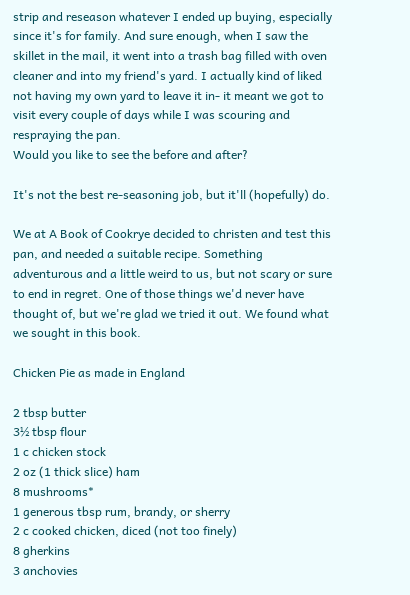strip and reseason whatever I ended up buying, especially since it's for family. And sure enough, when I saw the skillet in the mail, it went into a trash bag filled with oven cleaner and into my friend's yard. I actually kind of liked not having my own yard to leave it in- it meant we got to visit every couple of days while I was scouring and respraying the pan.
Would you like to see the before and after?

It's not the best re-seasoning job, but it'll (hopefully) do.

We at A Book of Cookrye decided to christen and test this pan, and needed a suitable recipe. Something adventurous and a little weird to us, but not scary or sure to end in regret. One of those things we'd never have thought of, but we're glad we tried it out. We found what we sought in this book.

Chicken Pie as made in England

2 tbsp butter
3½ tbsp flour
1 c chicken stock
2 oz (1 thick slice) ham
8 mushrooms*
1 generous tbsp rum, brandy, or sherry
2 c cooked chicken, diced (not too finely)
8 gherkins
3 anchovies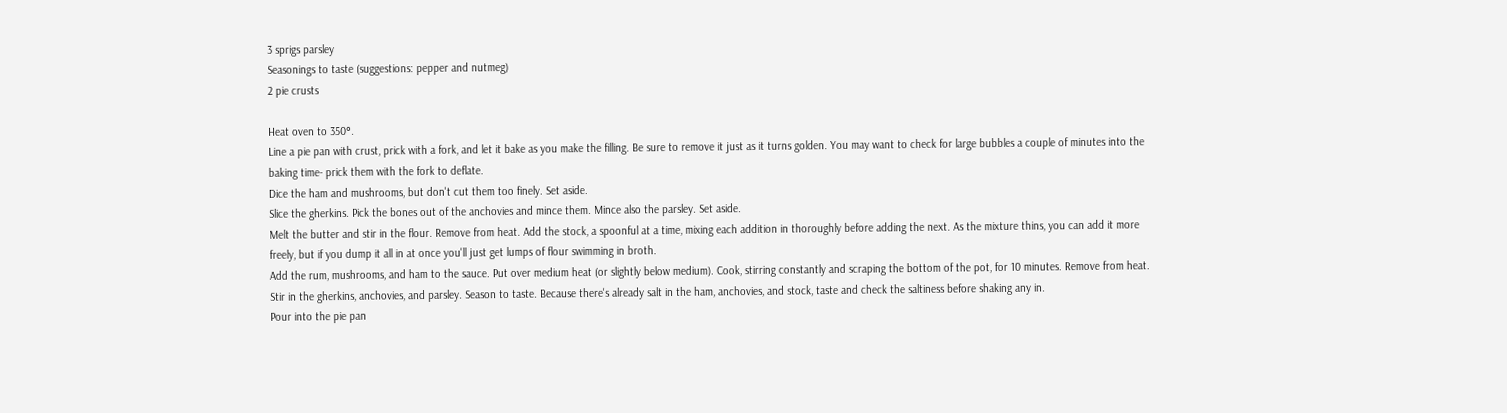3 sprigs parsley
Seasonings to taste (suggestions: pepper and nutmeg)
2 pie crusts

Heat oven to 350°.
Line a pie pan with crust, prick with a fork, and let it bake as you make the filling. Be sure to remove it just as it turns golden. You may want to check for large bubbles a couple of minutes into the baking time- prick them with the fork to deflate.
Dice the ham and mushrooms, but don't cut them too finely. Set aside.
Slice the gherkins. Pick the bones out of the anchovies and mince them. Mince also the parsley. Set aside.
Melt the butter and stir in the flour. Remove from heat. Add the stock, a spoonful at a time, mixing each addition in thoroughly before adding the next. As the mixture thins, you can add it more freely, but if you dump it all in at once you'll just get lumps of flour swimming in broth.
Add the rum, mushrooms, and ham to the sauce. Put over medium heat (or slightly below medium). Cook, stirring constantly and scraping the bottom of the pot, for 10 minutes. Remove from heat.
Stir in the gherkins, anchovies, and parsley. Season to taste. Because there's already salt in the ham, anchovies, and stock, taste and check the saltiness before shaking any in.
Pour into the pie pan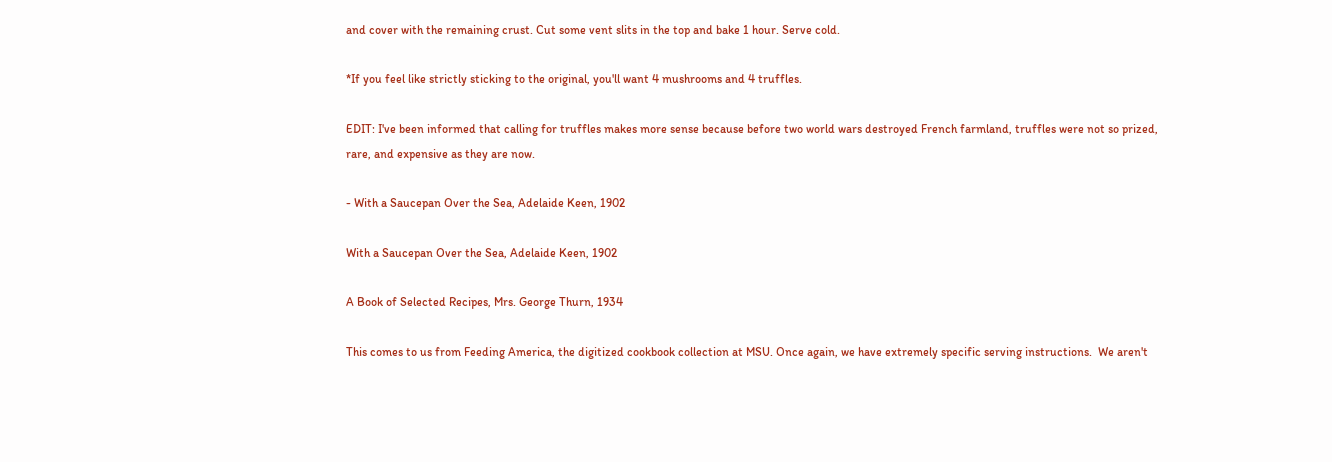and cover with the remaining crust. Cut some vent slits in the top and bake 1 hour. Serve cold.

*If you feel like strictly sticking to the original, you'll want 4 mushrooms and 4 truffles.

EDIT: I've been informed that calling for truffles makes more sense because before two world wars destroyed French farmland, truffles were not so prized, rare, and expensive as they are now.

- With a Saucepan Over the Sea, Adelaide Keen, 1902

With a Saucepan Over the Sea, Adelaide Keen, 1902

A Book of Selected Recipes, Mrs. George Thurn, 1934

This comes to us from Feeding America, the digitized cookbook collection at MSU. Once again, we have extremely specific serving instructions.  We aren't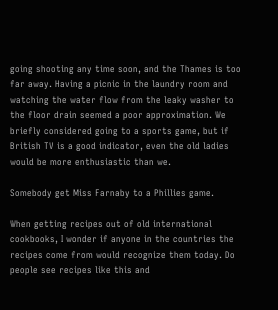going shooting any time soon, and the Thames is too far away. Having a picnic in the laundry room and watching the water flow from the leaky washer to the floor drain seemed a poor approximation. We briefly considered going to a sports game, but if British TV is a good indicator, even the old ladies would be more enthusiastic than we.

Somebody get Miss Farnaby to a Phillies game.

When getting recipes out of old international cookbooks, I wonder if anyone in the countries the recipes come from would recognize them today. Do people see recipes like this and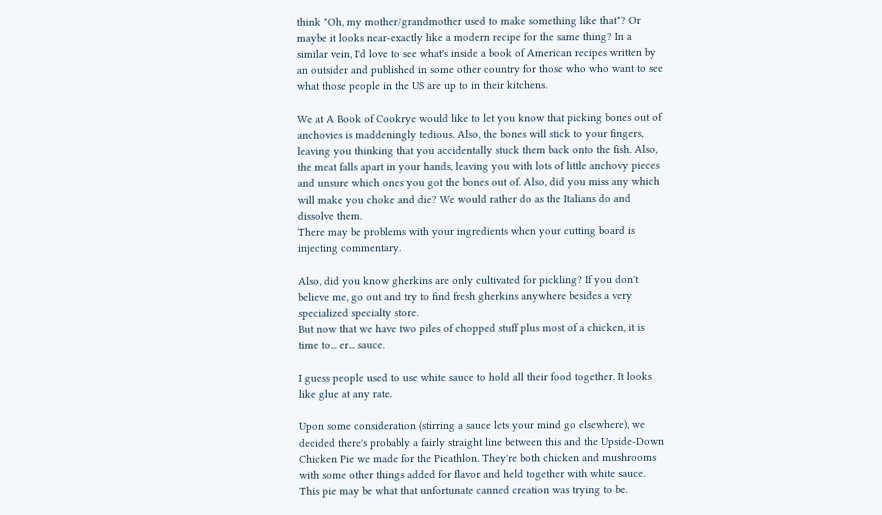think "Oh, my mother/grandmother used to make something like that"? Or maybe it looks near-exactly like a modern recipe for the same thing? In a similar vein, I'd love to see what's inside a book of American recipes written by an outsider and published in some other country for those who who want to see what those people in the US are up to in their kitchens.

We at A Book of Cookrye would like to let you know that picking bones out of anchovies is maddeningly tedious. Also, the bones will stick to your fingers, leaving you thinking that you accidentally stuck them back onto the fish. Also, the meat falls apart in your hands, leaving you with lots of little anchovy pieces and unsure which ones you got the bones out of. Also, did you miss any which will make you choke and die? We would rather do as the Italians do and dissolve them.
There may be problems with your ingredients when your cutting board is injecting commentary.

Also, did you know gherkins are only cultivated for pickling? If you don't believe me, go out and try to find fresh gherkins anywhere besides a very specialized specialty store.
But now that we have two piles of chopped stuff plus most of a chicken, it is time to... er... sauce.

I guess people used to use white sauce to hold all their food together. It looks like glue at any rate.

Upon some consideration (stirring a sauce lets your mind go elsewhere), we decided there's probably a fairly straight line between this and the Upside-Down Chicken Pie we made for the Pieathlon. They're both chicken and mushrooms with some other things added for flavor and held together with white sauce. This pie may be what that unfortunate canned creation was trying to be.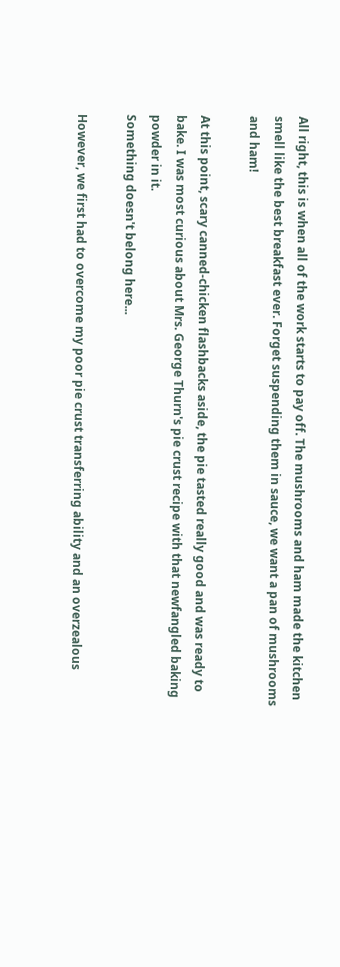All right, this is when all of the work starts to pay off. The mushrooms and ham made the kitchen smell like the best breakfast ever. Forget suspending them in sauce, we want a pan of mushrooms and ham!

At this point, scary canned-chicken flashbacks aside, the pie tasted really good and was ready to bake. I was most curious about Mrs. George Thurn's pie crust recipe with that newfangled baking powder in it.
Something doesn't belong here...

However, we first had to overcome my poor pie crust transferring ability and an overzealous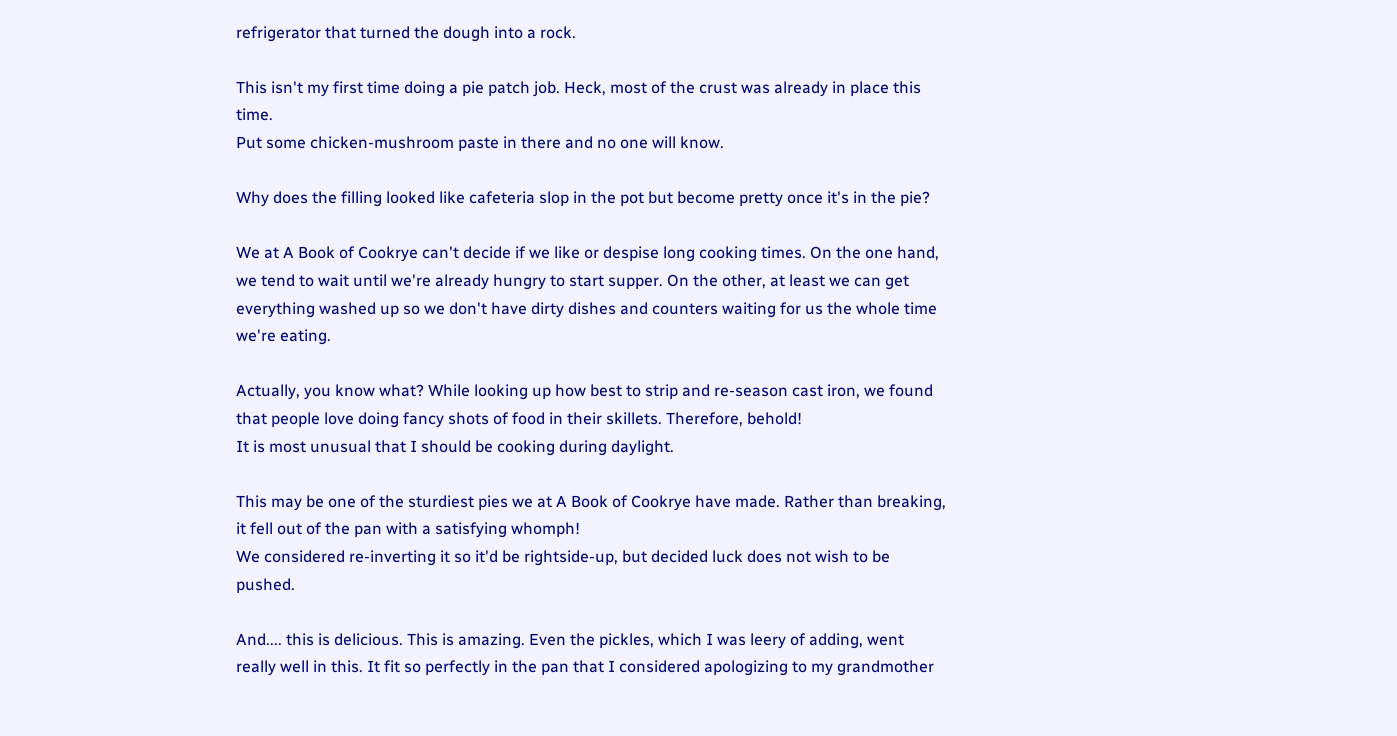refrigerator that turned the dough into a rock.

This isn't my first time doing a pie patch job. Heck, most of the crust was already in place this time.
Put some chicken-mushroom paste in there and no one will know.

Why does the filling looked like cafeteria slop in the pot but become pretty once it's in the pie?

We at A Book of Cookrye can't decide if we like or despise long cooking times. On the one hand, we tend to wait until we're already hungry to start supper. On the other, at least we can get everything washed up so we don't have dirty dishes and counters waiting for us the whole time we're eating.

Actually, you know what? While looking up how best to strip and re-season cast iron, we found that people love doing fancy shots of food in their skillets. Therefore, behold!
It is most unusual that I should be cooking during daylight.

This may be one of the sturdiest pies we at A Book of Cookrye have made. Rather than breaking, it fell out of the pan with a satisfying whomph!
We considered re-inverting it so it'd be rightside-up, but decided luck does not wish to be pushed.

And.... this is delicious. This is amazing. Even the pickles, which I was leery of adding, went really well in this. It fit so perfectly in the pan that I considered apologizing to my grandmother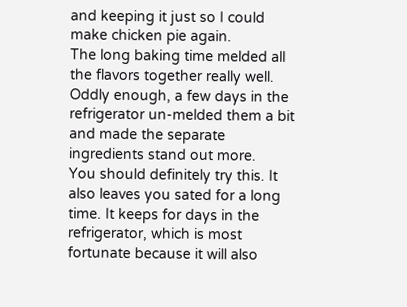and keeping it just so I could make chicken pie again.
The long baking time melded all the flavors together really well. Oddly enough, a few days in the refrigerator un-melded them a bit and made the separate ingredients stand out more.
You should definitely try this. It also leaves you sated for a long time. It keeps for days in the refrigerator, which is most fortunate because it will also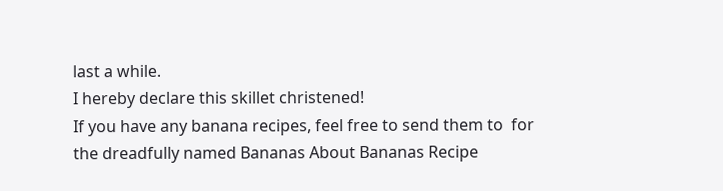last a while.
I hereby declare this skillet christened!
If you have any banana recipes, feel free to send them to  for the dreadfully named Bananas About Bananas Recipe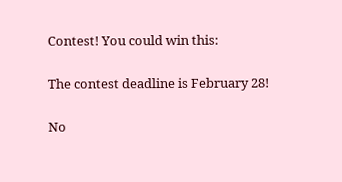Contest! You could win this:

The contest deadline is February 28!

No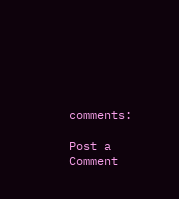comments:

Post a Comment